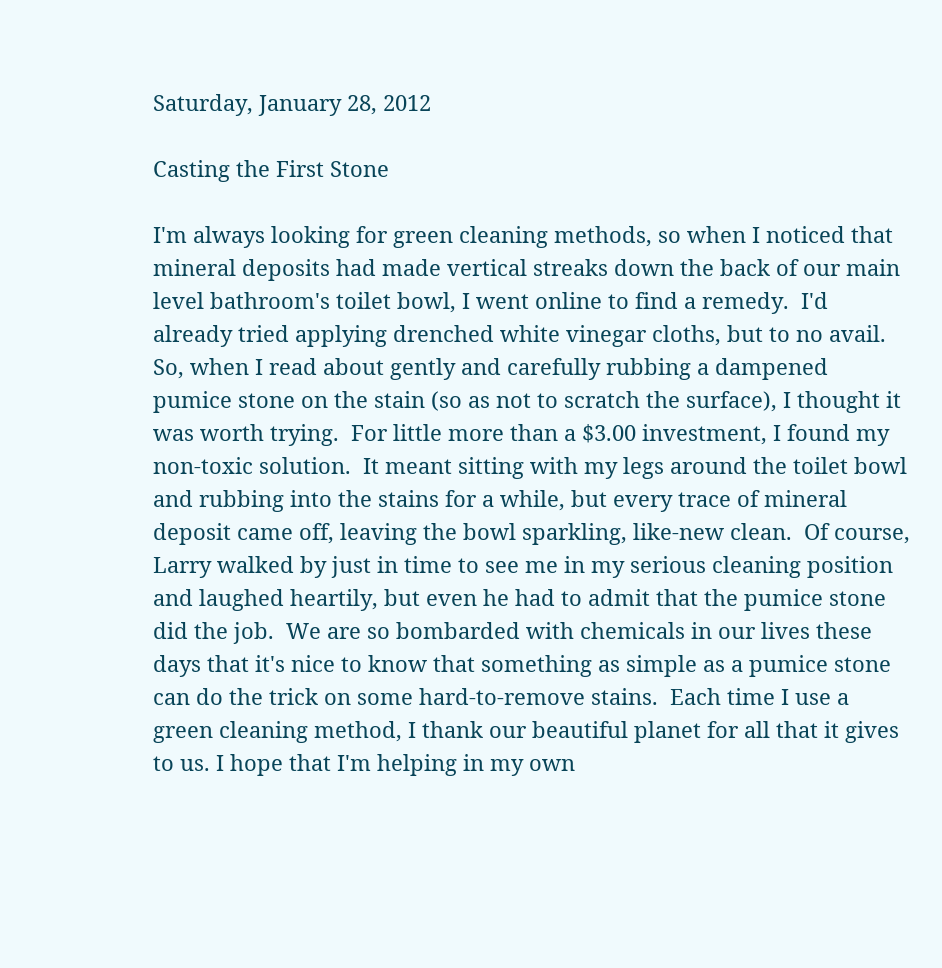Saturday, January 28, 2012

Casting the First Stone

I'm always looking for green cleaning methods, so when I noticed that mineral deposits had made vertical streaks down the back of our main level bathroom's toilet bowl, I went online to find a remedy.  I'd already tried applying drenched white vinegar cloths, but to no avail.  So, when I read about gently and carefully rubbing a dampened pumice stone on the stain (so as not to scratch the surface), I thought it was worth trying.  For little more than a $3.00 investment, I found my non-toxic solution.  It meant sitting with my legs around the toilet bowl and rubbing into the stains for a while, but every trace of mineral deposit came off, leaving the bowl sparkling, like-new clean.  Of course, Larry walked by just in time to see me in my serious cleaning position and laughed heartily, but even he had to admit that the pumice stone did the job.  We are so bombarded with chemicals in our lives these days that it's nice to know that something as simple as a pumice stone can do the trick on some hard-to-remove stains.  Each time I use a green cleaning method, I thank our beautiful planet for all that it gives to us. I hope that I'm helping in my own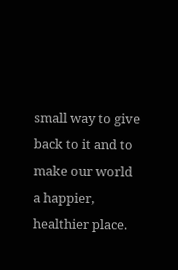small way to give back to it and to make our world a happier, healthier place.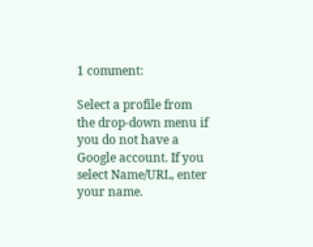1 comment:

Select a profile from the drop-down menu if you do not have a Google account. If you select Name/URL, enter your name.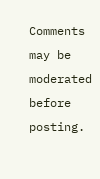Comments may be moderated before posting.